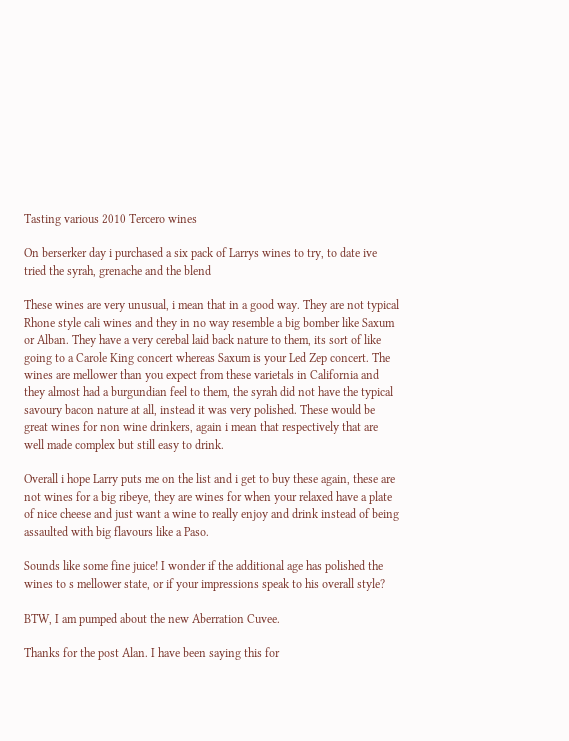Tasting various 2010 Tercero wines

On berserker day i purchased a six pack of Larrys wines to try, to date ive tried the syrah, grenache and the blend

These wines are very unusual, i mean that in a good way. They are not typical Rhone style cali wines and they in no way resemble a big bomber like Saxum or Alban. They have a very cerebal laid back nature to them, its sort of like going to a Carole King concert whereas Saxum is your Led Zep concert. The wines are mellower than you expect from these varietals in California and they almost had a burgundian feel to them, the syrah did not have the typical savoury bacon nature at all, instead it was very polished. These would be great wines for non wine drinkers, again i mean that respectively that are well made complex but still easy to drink.

Overall i hope Larry puts me on the list and i get to buy these again, these are not wines for a big ribeye, they are wines for when your relaxed have a plate of nice cheese and just want a wine to really enjoy and drink instead of being assaulted with big flavours like a Paso.

Sounds like some fine juice! I wonder if the additional age has polished the wines to s mellower state, or if your impressions speak to his overall style?

BTW, I am pumped about the new Aberration Cuvee.

Thanks for the post Alan. I have been saying this for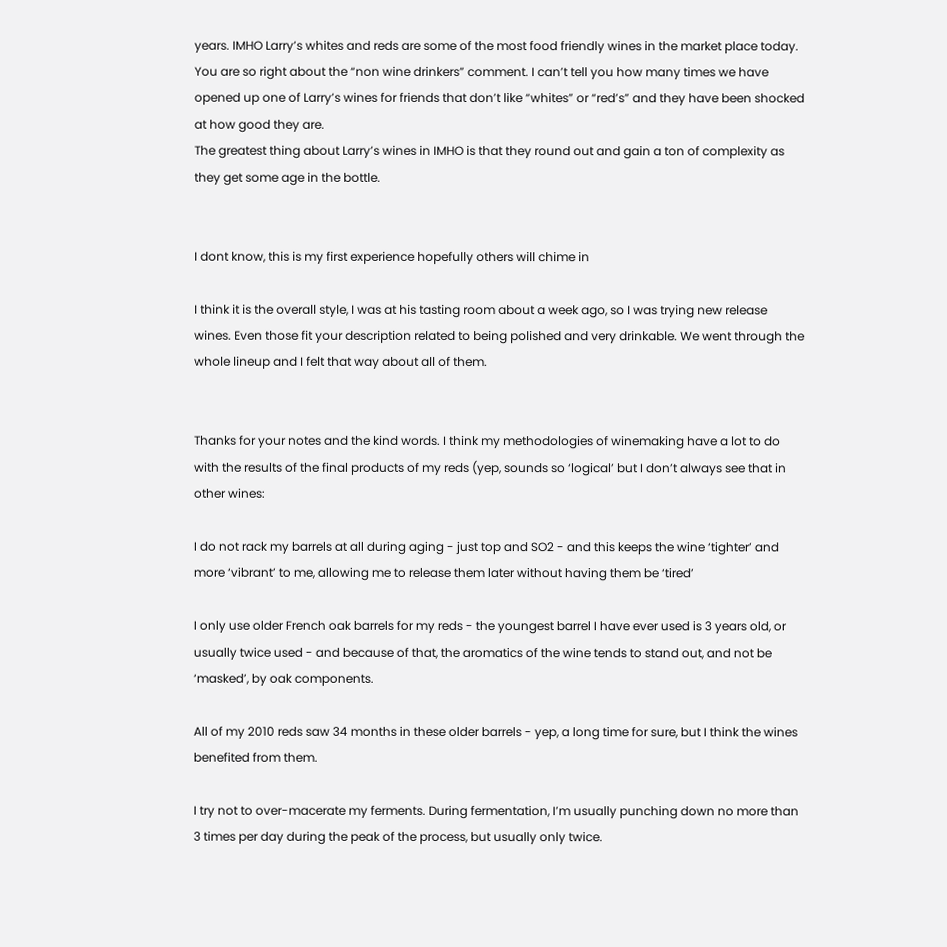years. IMHO Larry’s whites and reds are some of the most food friendly wines in the market place today. You are so right about the “non wine drinkers” comment. I can’t tell you how many times we have opened up one of Larry’s wines for friends that don’t like “whites” or “red’s” and they have been shocked at how good they are.
The greatest thing about Larry’s wines in IMHO is that they round out and gain a ton of complexity as they get some age in the bottle.


I dont know, this is my first experience hopefully others will chime in

I think it is the overall style, I was at his tasting room about a week ago, so I was trying new release wines. Even those fit your description related to being polished and very drinkable. We went through the whole lineup and I felt that way about all of them.


Thanks for your notes and the kind words. I think my methodologies of winemaking have a lot to do with the results of the final products of my reds (yep, sounds so ‘logical’ but I don’t always see that in other wines:

I do not rack my barrels at all during aging - just top and SO2 - and this keeps the wine ‘tighter’ and more ‘vibrant’ to me, allowing me to release them later without having them be ‘tired’

I only use older French oak barrels for my reds - the youngest barrel I have ever used is 3 years old, or usually twice used - and because of that, the aromatics of the wine tends to stand out, and not be ‘masked’, by oak components.

All of my 2010 reds saw 34 months in these older barrels - yep, a long time for sure, but I think the wines benefited from them.

I try not to over-macerate my ferments. During fermentation, I’m usually punching down no more than 3 times per day during the peak of the process, but usually only twice.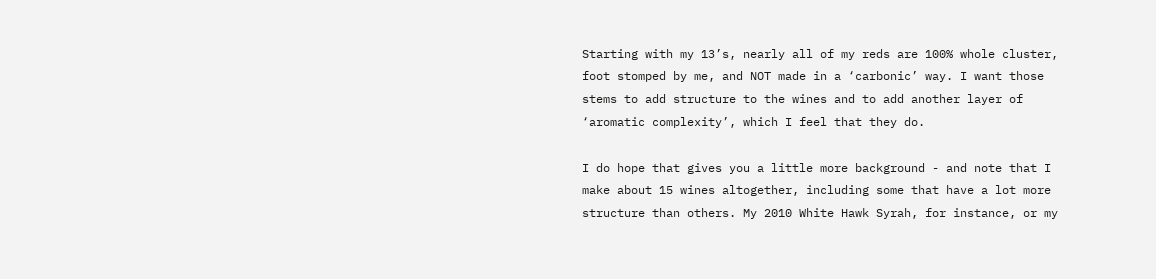Starting with my 13’s, nearly all of my reds are 100% whole cluster, foot stomped by me, and NOT made in a ‘carbonic’ way. I want those stems to add structure to the wines and to add another layer of ‘aromatic complexity’, which I feel that they do.

I do hope that gives you a little more background - and note that I make about 15 wines altogether, including some that have a lot more structure than others. My 2010 White Hawk Syrah, for instance, or my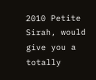2010 Petite Sirah, would give you a totally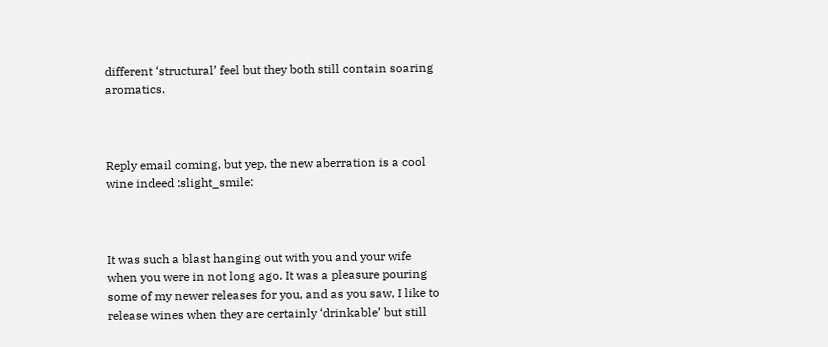different ‘structural’ feel but they both still contain soaring aromatics.



Reply email coming, but yep, the new aberration is a cool wine indeed :slight_smile:



It was such a blast hanging out with you and your wife when you were in not long ago. It was a pleasure pouring some of my newer releases for you, and as you saw, I like to release wines when they are certainly ‘drinkable’ but still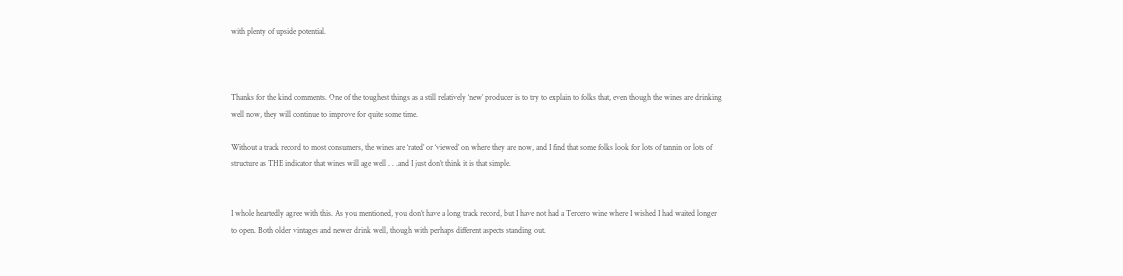with plenty of upside potential.



Thanks for the kind comments. One of the toughest things as a still relatively ‘new’ producer is to try to explain to folks that, even though the wines are drinking well now, they will continue to improve for quite some time.

Without a track record to most consumers, the wines are ‘rated’ or ‘viewed’ on where they are now, and I find that some folks look for lots of tannin or lots of structure as THE indicator that wines will age well . . .and I just don’t think it is that simple.


I whole heartedly agree with this. As you mentioned, you don’t have a long track record, but I have not had a Tercero wine where I wished I had waited longer to open. Both older vintages and newer drink well, though with perhaps different aspects standing out.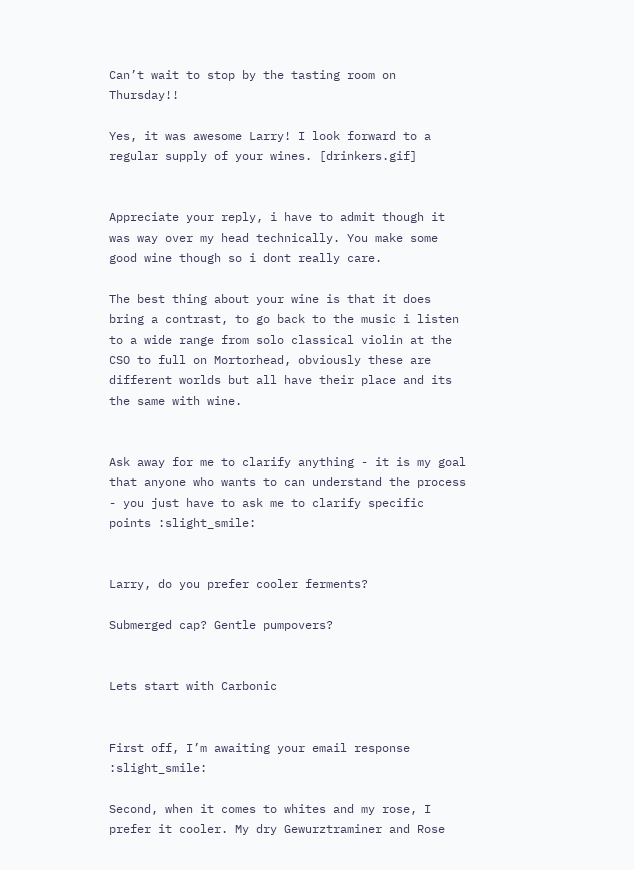Can’t wait to stop by the tasting room on Thursday!!

Yes, it was awesome Larry! I look forward to a regular supply of your wines. [drinkers.gif]


Appreciate your reply, i have to admit though it was way over my head technically. You make some good wine though so i dont really care.

The best thing about your wine is that it does bring a contrast, to go back to the music i listen to a wide range from solo classical violin at the CSO to full on Mortorhead, obviously these are different worlds but all have their place and its the same with wine.


Ask away for me to clarify anything - it is my goal that anyone who wants to can understand the process - you just have to ask me to clarify specific points :slight_smile:


Larry, do you prefer cooler ferments?

Submerged cap? Gentle pumpovers?


Lets start with Carbonic


First off, I’m awaiting your email response :slight_smile:

Second, when it comes to whites and my rose, I prefer it cooler. My dry Gewurztraminer and Rose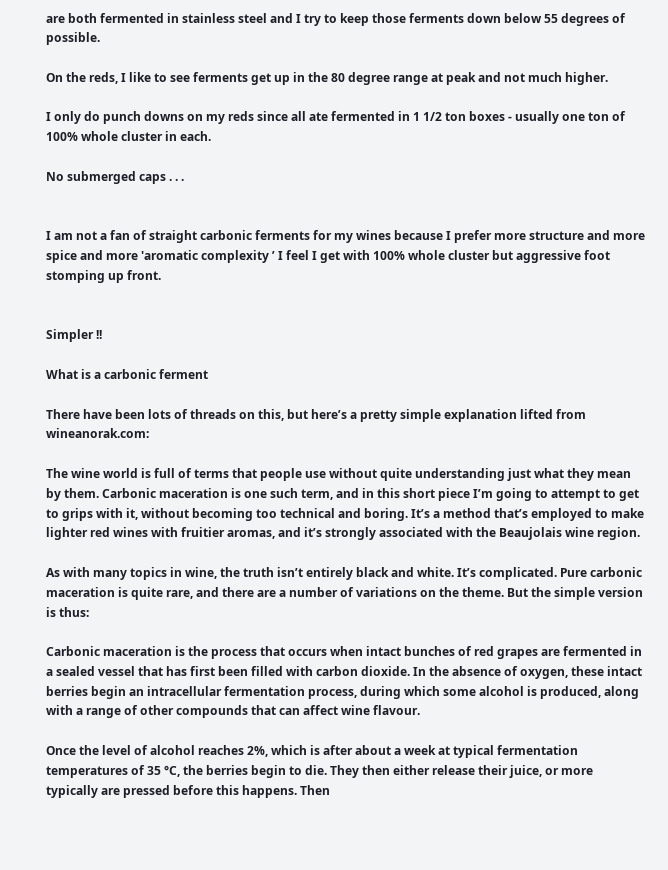are both fermented in stainless steel and I try to keep those ferments down below 55 degrees of possible.

On the reds, I like to see ferments get up in the 80 degree range at peak and not much higher.

I only do punch downs on my reds since all ate fermented in 1 1/2 ton boxes - usually one ton of 100% whole cluster in each.

No submerged caps . . .


I am not a fan of straight carbonic ferments for my wines because I prefer more structure and more spice and more 'aromatic complexity ’ I feel I get with 100% whole cluster but aggressive foot stomping up front.


Simpler !!

What is a carbonic ferment

There have been lots of threads on this, but here’s a pretty simple explanation lifted from wineanorak.com:

The wine world is full of terms that people use without quite understanding just what they mean by them. Carbonic maceration is one such term, and in this short piece I’m going to attempt to get to grips with it, without becoming too technical and boring. It’s a method that’s employed to make lighter red wines with fruitier aromas, and it’s strongly associated with the Beaujolais wine region.

As with many topics in wine, the truth isn’t entirely black and white. It’s complicated. Pure carbonic maceration is quite rare, and there are a number of variations on the theme. But the simple version is thus:

Carbonic maceration is the process that occurs when intact bunches of red grapes are fermented in a sealed vessel that has first been filled with carbon dioxide. In the absence of oxygen, these intact berries begin an intracellular fermentation process, during which some alcohol is produced, along with a range of other compounds that can affect wine flavour.

Once the level of alcohol reaches 2%, which is after about a week at typical fermentation temperatures of 35 °C, the berries begin to die. They then either release their juice, or more typically are pressed before this happens. Then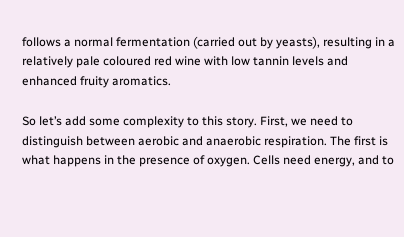follows a normal fermentation (carried out by yeasts), resulting in a relatively pale coloured red wine with low tannin levels and enhanced fruity aromatics.

So let’s add some complexity to this story. First, we need to distinguish between aerobic and anaerobic respiration. The first is what happens in the presence of oxygen. Cells need energy, and to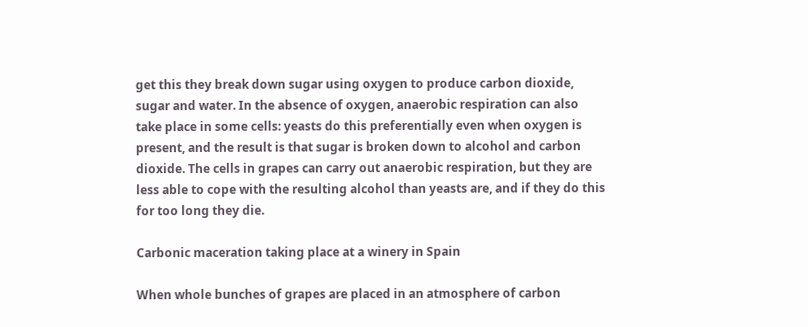get this they break down sugar using oxygen to produce carbon dioxide, sugar and water. In the absence of oxygen, anaerobic respiration can also take place in some cells: yeasts do this preferentially even when oxygen is present, and the result is that sugar is broken down to alcohol and carbon dioxide. The cells in grapes can carry out anaerobic respiration, but they are less able to cope with the resulting alcohol than yeasts are, and if they do this for too long they die.

Carbonic maceration taking place at a winery in Spain

When whole bunches of grapes are placed in an atmosphere of carbon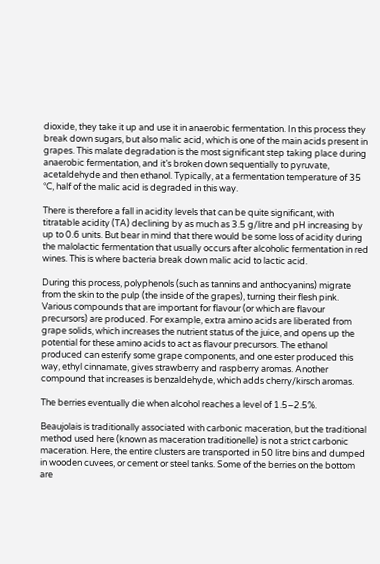dioxide, they take it up and use it in anaerobic fermentation. In this process they break down sugars, but also malic acid, which is one of the main acids present in grapes. This malate degradation is the most significant step taking place during anaerobic fermentation, and it’s broken down sequentially to pyruvate, acetaldehyde and then ethanol. Typically, at a fermentation temperature of 35 °C, half of the malic acid is degraded in this way.

There is therefore a fall in acidity levels that can be quite significant, with titratable acidity (TA) declining by as much as 3.5 g/litre and pH increasing by up to 0.6 units. But bear in mind that there would be some loss of acidity during the malolactic fermentation that usually occurs after alcoholic fermentation in red wines. This is where bacteria break down malic acid to lactic acid.

During this process, polyphenols (such as tannins and anthocyanins) migrate from the skin to the pulp (the inside of the grapes), turning their flesh pink. Various compounds that are important for flavour (or which are flavour precursors) are produced. For example, extra amino acids are liberated from grape solids, which increases the nutrient status of the juice, and opens up the potential for these amino acids to act as flavour precursors. The ethanol produced can esterify some grape components, and one ester produced this way, ethyl cinnamate, gives strawberry and raspberry aromas. Another compound that increases is benzaldehyde, which adds cherry/kirsch aromas.

The berries eventually die when alcohol reaches a level of 1.5–2.5%.

Beaujolais is traditionally associated with carbonic maceration, but the traditional method used here (known as maceration traditionelle) is not a strict carbonic maceration. Here, the entire clusters are transported in 50 litre bins and dumped in wooden cuvees, or cement or steel tanks. Some of the berries on the bottom are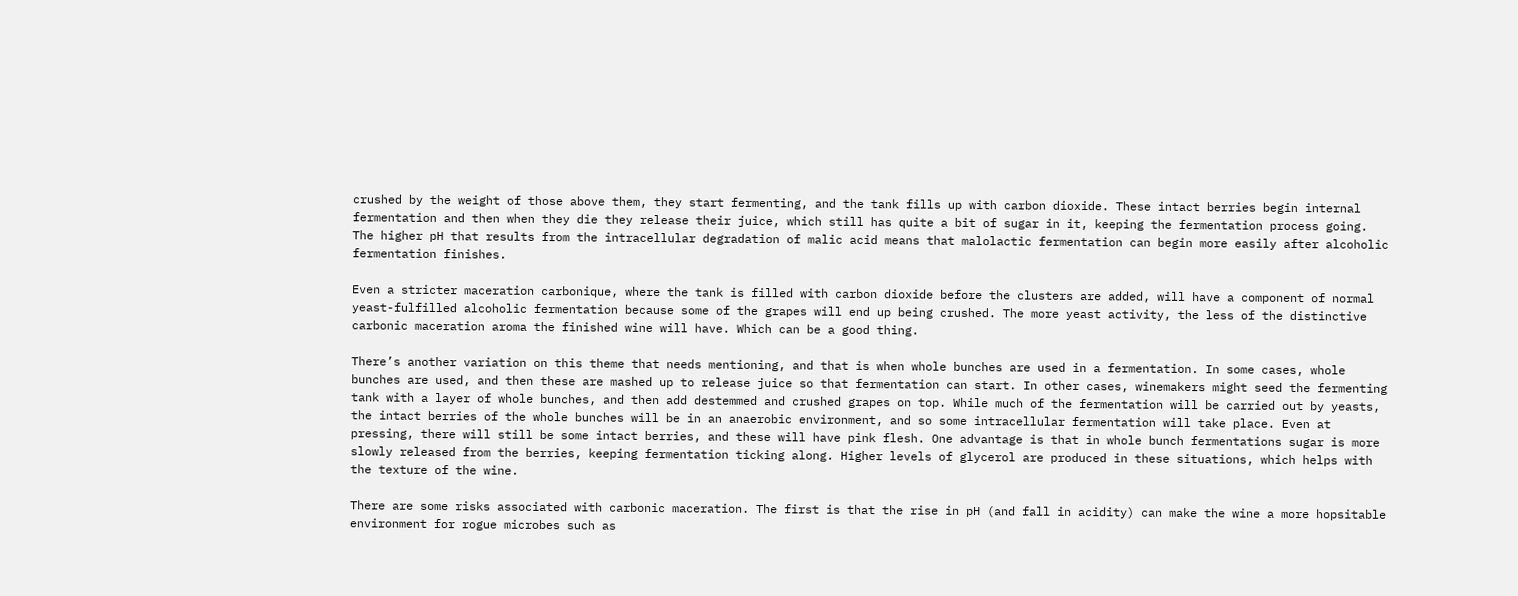crushed by the weight of those above them, they start fermenting, and the tank fills up with carbon dioxide. These intact berries begin internal fermentation and then when they die they release their juice, which still has quite a bit of sugar in it, keeping the fermentation process going. The higher pH that results from the intracellular degradation of malic acid means that malolactic fermentation can begin more easily after alcoholic fermentation finishes.

Even a stricter maceration carbonique, where the tank is filled with carbon dioxide before the clusters are added, will have a component of normal yeast-fulfilled alcoholic fermentation because some of the grapes will end up being crushed. The more yeast activity, the less of the distinctive carbonic maceration aroma the finished wine will have. Which can be a good thing.

There’s another variation on this theme that needs mentioning, and that is when whole bunches are used in a fermentation. In some cases, whole bunches are used, and then these are mashed up to release juice so that fermentation can start. In other cases, winemakers might seed the fermenting tank with a layer of whole bunches, and then add destemmed and crushed grapes on top. While much of the fermentation will be carried out by yeasts, the intact berries of the whole bunches will be in an anaerobic environment, and so some intracellular fermentation will take place. Even at pressing, there will still be some intact berries, and these will have pink flesh. One advantage is that in whole bunch fermentations sugar is more slowly released from the berries, keeping fermentation ticking along. Higher levels of glycerol are produced in these situations, which helps with the texture of the wine.

There are some risks associated with carbonic maceration. The first is that the rise in pH (and fall in acidity) can make the wine a more hopsitable environment for rogue microbes such as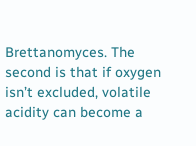Brettanomyces. The second is that if oxygen isn’t excluded, volatile acidity can become a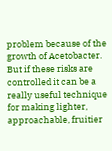problem because of the growth of Acetobacter. But if these risks are controlled it can be a really useful technique for making lighter, approachable, fruitier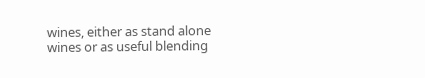wines, either as stand alone wines or as useful blending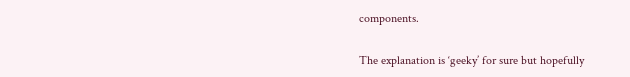components.

The explanation is ‘geeky’ for sure but hopefully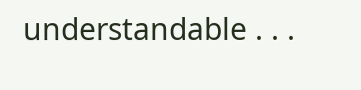understandable . . .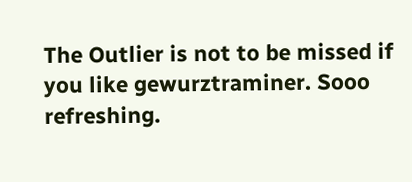The Outlier is not to be missed if you like gewurztraminer. Sooo refreshing.